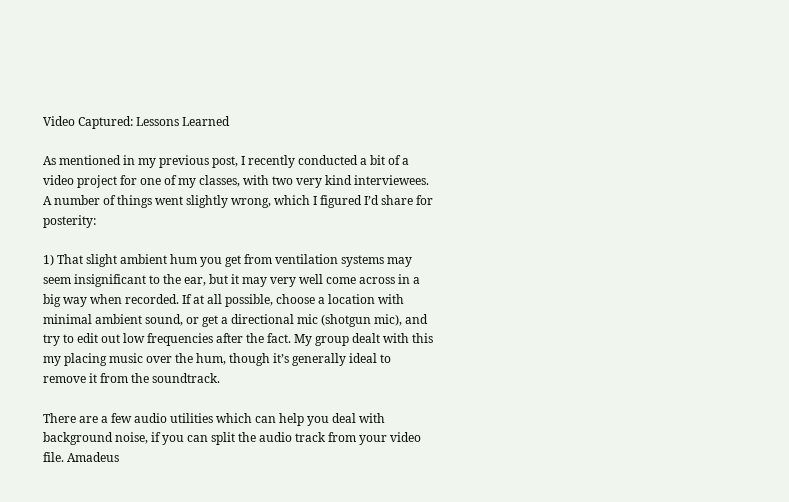Video Captured: Lessons Learned

As mentioned in my previous post, I recently conducted a bit of a video project for one of my classes, with two very kind interviewees. A number of things went slightly wrong, which I figured I’d share for posterity:

1) That slight ambient hum you get from ventilation systems may seem insignificant to the ear, but it may very well come across in a big way when recorded. If at all possible, choose a location with minimal ambient sound, or get a directional mic (shotgun mic), and try to edit out low frequencies after the fact. My group dealt with this my placing music over the hum, though it’s generally ideal to remove it from the soundtrack.

There are a few audio utilities which can help you deal with background noise, if you can split the audio track from your video file. Amadeus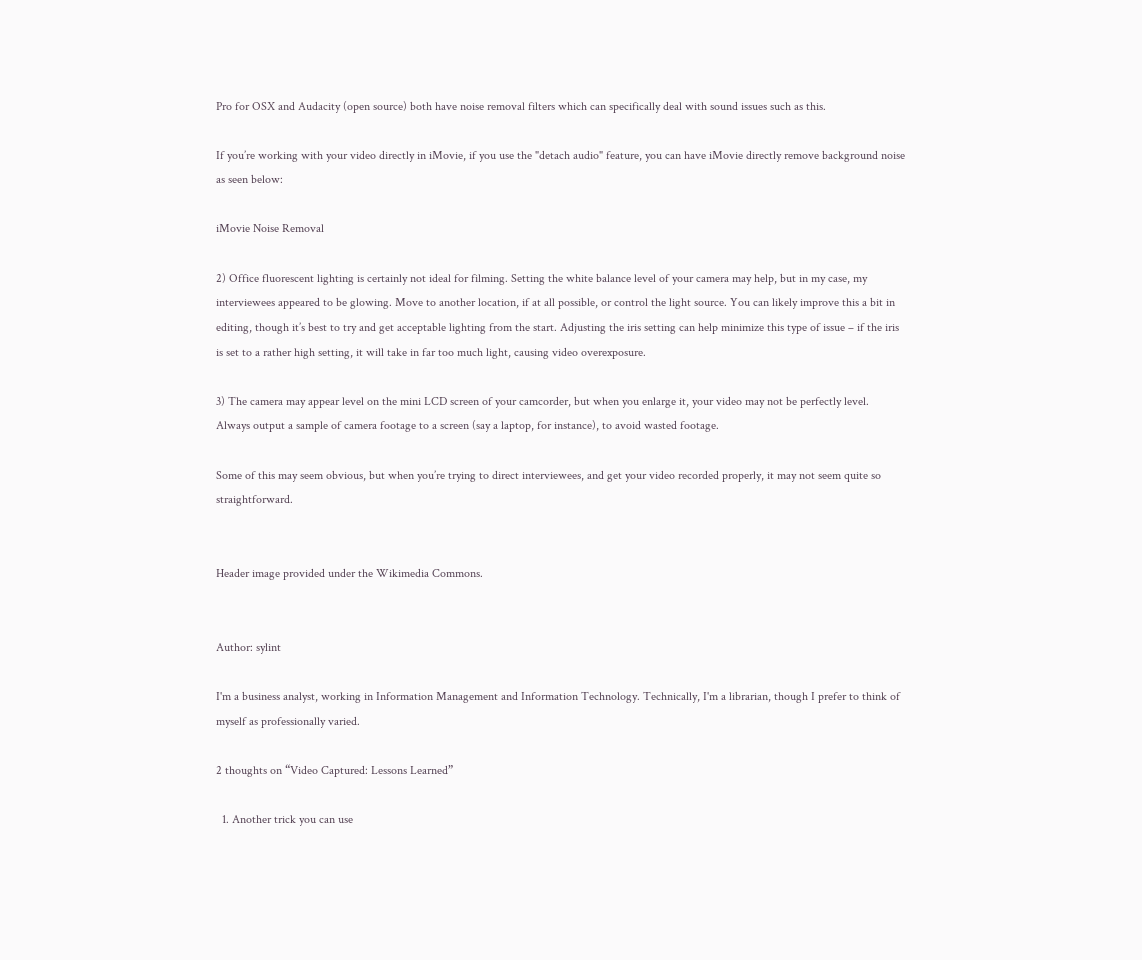Pro for OSX and Audacity (open source) both have noise removal filters which can specifically deal with sound issues such as this.

If you’re working with your video directly in iMovie, if you use the "detach audio" feature, you can have iMovie directly remove background noise as seen below:

iMovie Noise Removal

2) Office fluorescent lighting is certainly not ideal for filming. Setting the white balance level of your camera may help, but in my case, my interviewees appeared to be glowing. Move to another location, if at all possible, or control the light source. You can likely improve this a bit in editing, though it’s best to try and get acceptable lighting from the start. Adjusting the iris setting can help minimize this type of issue – if the iris is set to a rather high setting, it will take in far too much light, causing video overexposure.

3) The camera may appear level on the mini LCD screen of your camcorder, but when you enlarge it, your video may not be perfectly level. Always output a sample of camera footage to a screen (say a laptop, for instance), to avoid wasted footage.

Some of this may seem obvious, but when you’re trying to direct interviewees, and get your video recorded properly, it may not seem quite so straightforward.


Header image provided under the Wikimedia Commons.


Author: sylint

I'm a business analyst, working in Information Management and Information Technology. Technically, I'm a librarian, though I prefer to think of myself as professionally varied.

2 thoughts on “Video Captured: Lessons Learned”

  1. Another trick you can use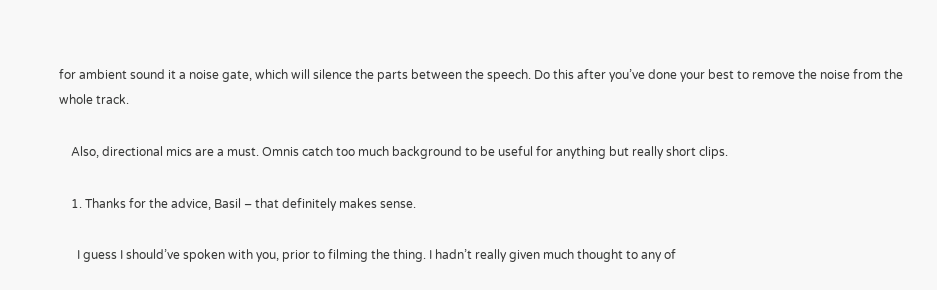for ambient sound it a noise gate, which will silence the parts between the speech. Do this after you’ve done your best to remove the noise from the whole track.

    Also, directional mics are a must. Omnis catch too much background to be useful for anything but really short clips.

    1. Thanks for the advice, Basil – that definitely makes sense.

      I guess I should’ve spoken with you, prior to filming the thing. I hadn’t really given much thought to any of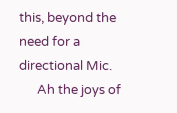this, beyond the need for a directional Mic.
      Ah the joys of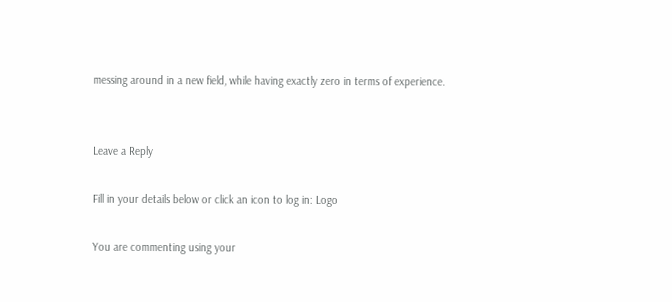messing around in a new field, while having exactly zero in terms of experience.


Leave a Reply

Fill in your details below or click an icon to log in: Logo

You are commenting using your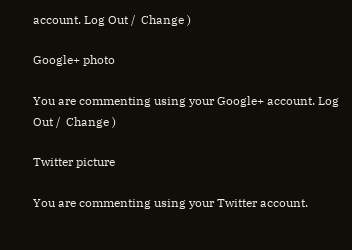account. Log Out /  Change )

Google+ photo

You are commenting using your Google+ account. Log Out /  Change )

Twitter picture

You are commenting using your Twitter account.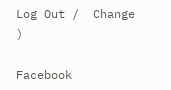Log Out /  Change )

Facebook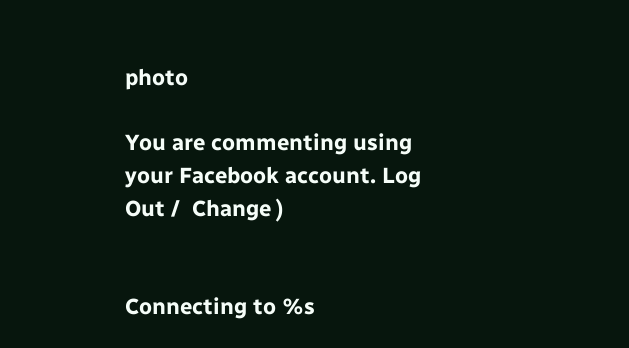photo

You are commenting using your Facebook account. Log Out /  Change )


Connecting to %s